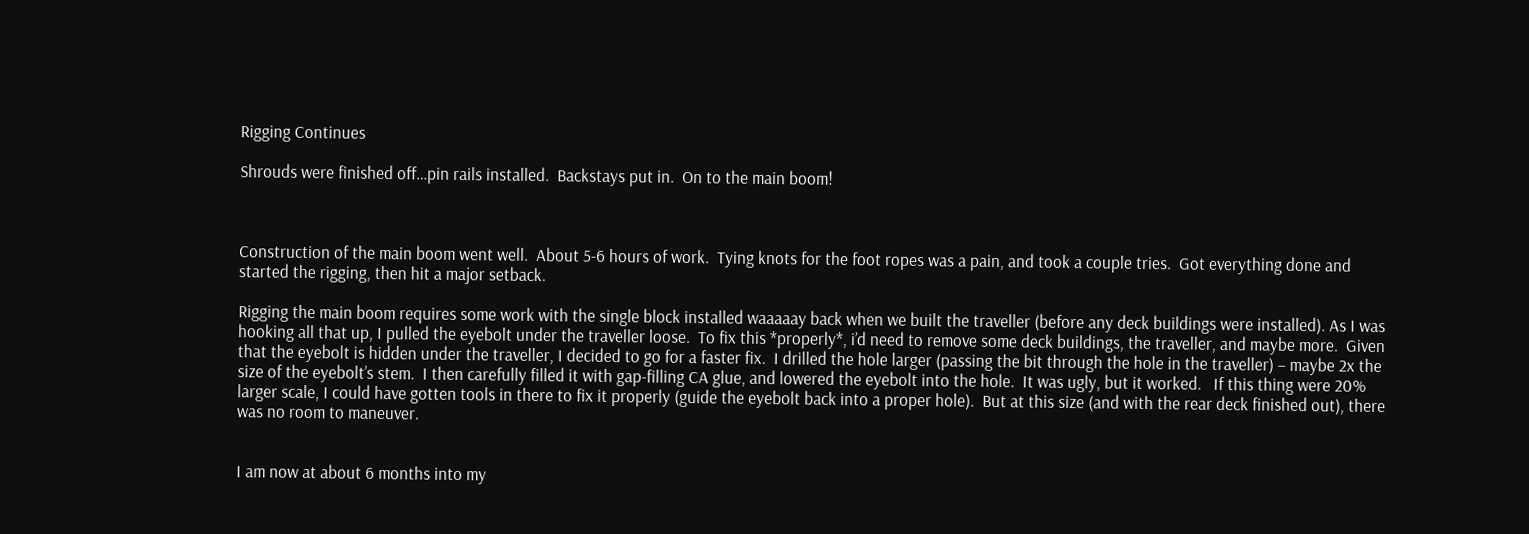Rigging Continues

Shrouds were finished off…pin rails installed.  Backstays put in.  On to the main boom!



Construction of the main boom went well.  About 5-6 hours of work.  Tying knots for the foot ropes was a pain, and took a couple tries.  Got everything done and started the rigging, then hit a major setback.

Rigging the main boom requires some work with the single block installed waaaaay back when we built the traveller (before any deck buildings were installed). As I was hooking all that up, I pulled the eyebolt under the traveller loose.  To fix this *properly*, i’d need to remove some deck buildings, the traveller, and maybe more.  Given that the eyebolt is hidden under the traveller, I decided to go for a faster fix.  I drilled the hole larger (passing the bit through the hole in the traveller) – maybe 2x the size of the eyebolt’s stem.  I then carefully filled it with gap-filling CA glue, and lowered the eyebolt into the hole.  It was ugly, but it worked.   If this thing were 20% larger scale, I could have gotten tools in there to fix it properly (guide the eyebolt back into a proper hole).  But at this size (and with the rear deck finished out), there was no room to maneuver.


I am now at about 6 months into my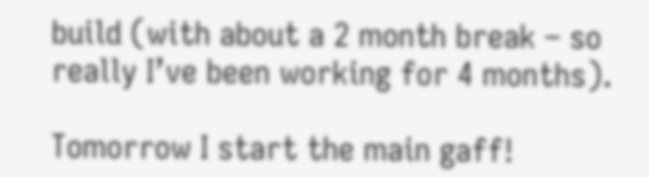build (with about a 2 month break – so really I’ve been working for 4 months).

Tomorrow I start the main gaff!